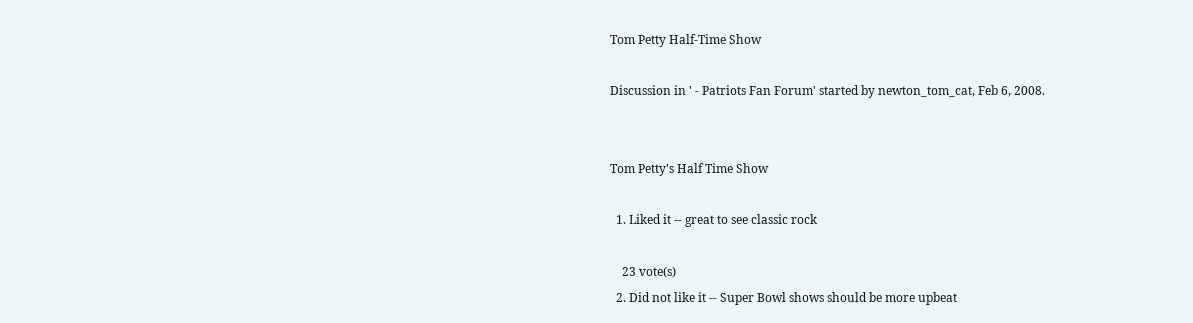Tom Petty Half-Time Show

Discussion in ' - Patriots Fan Forum' started by newton_tom_cat, Feb 6, 2008.


Tom Petty's Half Time Show

  1. Liked it -- great to see classic rock

    23 vote(s)
  2. Did not like it -- Super Bowl shows should be more upbeat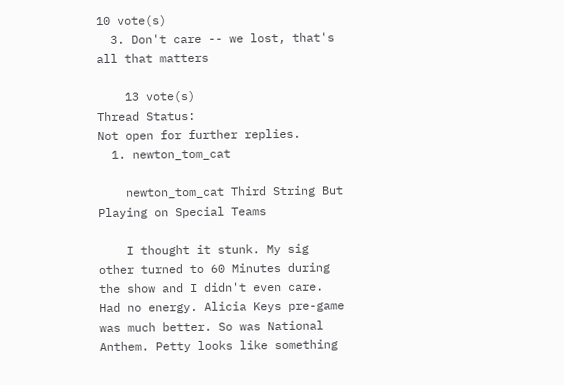10 vote(s)
  3. Don't care -- we lost, that's all that matters

    13 vote(s)
Thread Status:
Not open for further replies.
  1. newton_tom_cat

    newton_tom_cat Third String But Playing on Special Teams

    I thought it stunk. My sig other turned to 60 Minutes during the show and I didn't even care. Had no energy. Alicia Keys pre-game was much better. So was National Anthem. Petty looks like something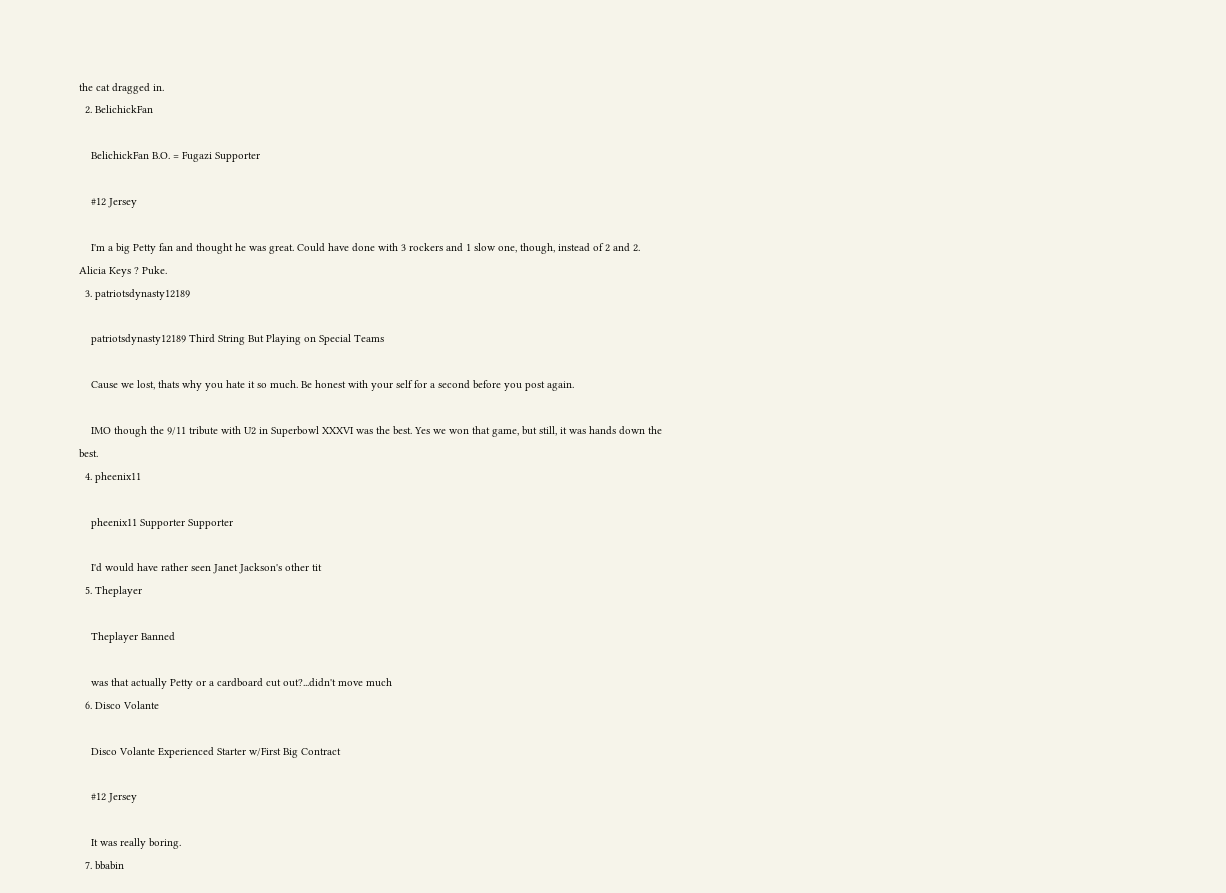the cat dragged in.
  2. BelichickFan

    BelichickFan B.O. = Fugazi Supporter

    #12 Jersey

    I'm a big Petty fan and thought he was great. Could have done with 3 rockers and 1 slow one, though, instead of 2 and 2. Alicia Keys ? Puke.
  3. patriotsdynasty12189

    patriotsdynasty12189 Third String But Playing on Special Teams

    Cause we lost, thats why you hate it so much. Be honest with your self for a second before you post again.

    IMO though the 9/11 tribute with U2 in Superbowl XXXVI was the best. Yes we won that game, but still, it was hands down the best.
  4. pheenix11

    pheenix11 Supporter Supporter

    I'd would have rather seen Janet Jackson's other tit
  5. Theplayer

    Theplayer Banned

    was that actually Petty or a cardboard cut out?...didn't move much
  6. Disco Volante

    Disco Volante Experienced Starter w/First Big Contract

    #12 Jersey

    It was really boring.
  7. bbabin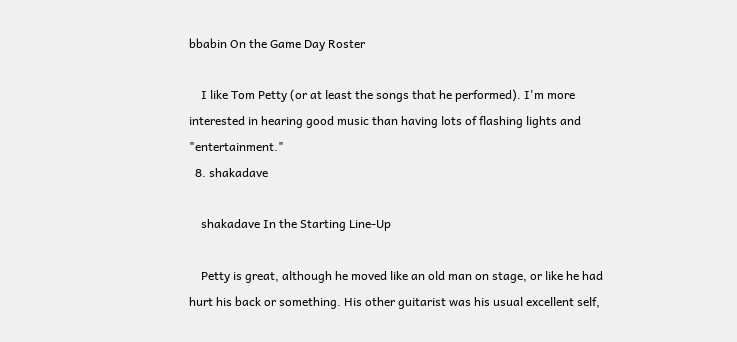bbabin On the Game Day Roster

    I like Tom Petty (or at least the songs that he performed). I'm more interested in hearing good music than having lots of flashing lights and "entertainment."
  8. shakadave

    shakadave In the Starting Line-Up

    Petty is great, although he moved like an old man on stage, or like he had hurt his back or something. His other guitarist was his usual excellent self,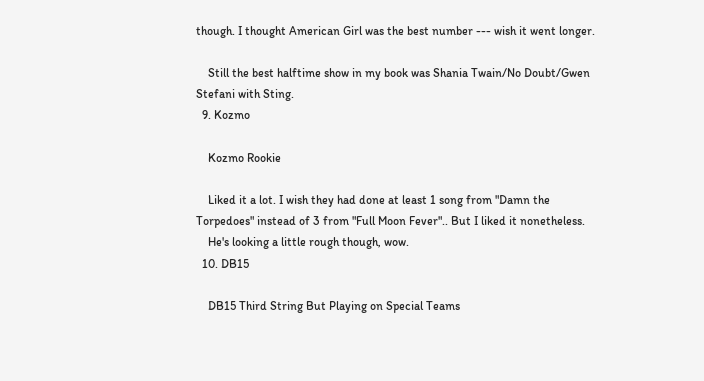though. I thought American Girl was the best number --- wish it went longer.

    Still the best halftime show in my book was Shania Twain/No Doubt/Gwen Stefani with Sting.
  9. Kozmo

    Kozmo Rookie

    Liked it a lot. I wish they had done at least 1 song from "Damn the Torpedoes" instead of 3 from "Full Moon Fever".. But I liked it nonetheless.
    He's looking a little rough though, wow.
  10. DB15

    DB15 Third String But Playing on Special Teams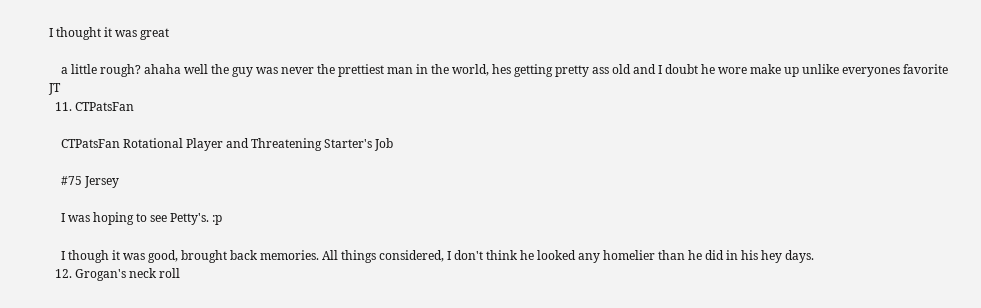I thought it was great

    a little rough? ahaha well the guy was never the prettiest man in the world, hes getting pretty ass old and I doubt he wore make up unlike everyones favorite JT
  11. CTPatsFan

    CTPatsFan Rotational Player and Threatening Starter's Job

    #75 Jersey

    I was hoping to see Petty's. :p

    I though it was good, brought back memories. All things considered, I don't think he looked any homelier than he did in his hey days.
  12. Grogan's neck roll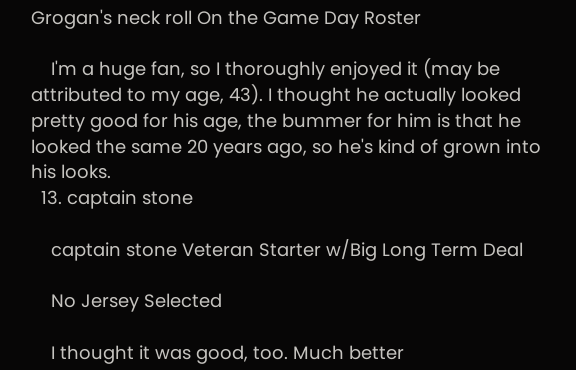Grogan's neck roll On the Game Day Roster

    I'm a huge fan, so I thoroughly enjoyed it (may be attributed to my age, 43). I thought he actually looked pretty good for his age, the bummer for him is that he looked the same 20 years ago, so he's kind of grown into his looks.
  13. captain stone

    captain stone Veteran Starter w/Big Long Term Deal

    No Jersey Selected

    I thought it was good, too. Much better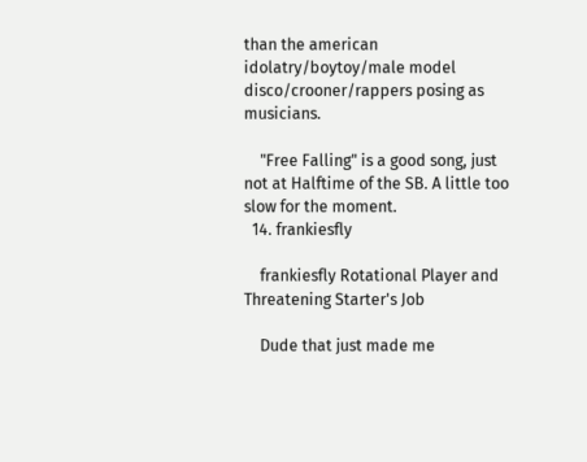than the american idolatry/boytoy/male model disco/crooner/rappers posing as musicians.

    "Free Falling" is a good song, just not at Halftime of the SB. A little too slow for the moment.
  14. frankiesfly

    frankiesfly Rotational Player and Threatening Starter's Job

    Dude that just made me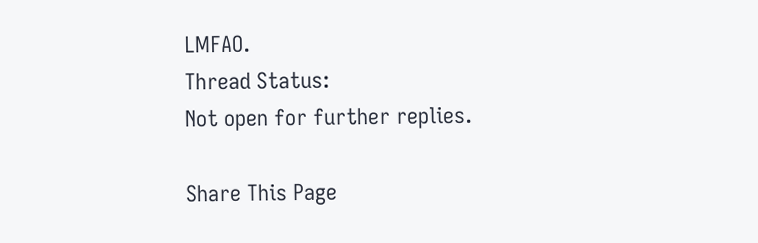LMFAO.
Thread Status:
Not open for further replies.

Share This Page